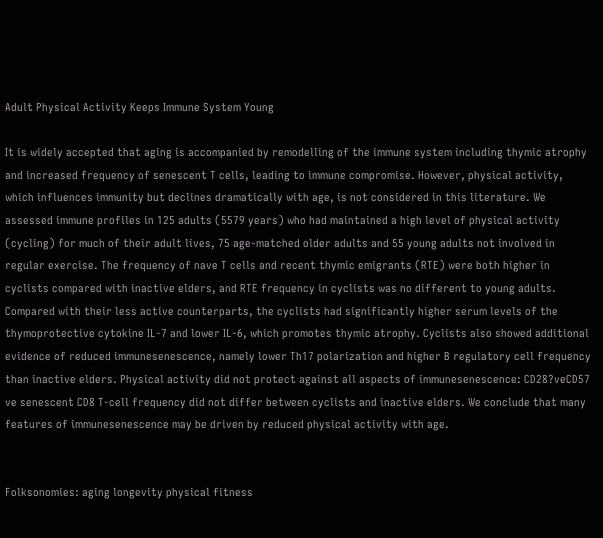Adult Physical Activity Keeps Immune System Young

It is widely accepted that aging is accompanied by remodelling of the immune system including thymic atrophy and increased frequency of senescent T cells, leading to immune compromise. However, physical activity, which influences immunity but declines dramatically with age, is not considered in this literature. We assessed immune profiles in 125 adults (5579 years) who had maintained a high level of physical activity (cycling) for much of their adult lives, 75 age-matched older adults and 55 young adults not involved in regular exercise. The frequency of nave T cells and recent thymic emigrants (RTE) were both higher in cyclists compared with inactive elders, and RTE frequency in cyclists was no different to young adults. Compared with their less active counterparts, the cyclists had significantly higher serum levels of the thymoprotective cytokine IL-7 and lower IL-6, which promotes thymic atrophy. Cyclists also showed additional evidence of reduced immunesenescence, namely lower Th17 polarization and higher B regulatory cell frequency than inactive elders. Physical activity did not protect against all aspects of immunesenescence: CD28?veCD57 ve senescent CD8 T-cell frequency did not differ between cyclists and inactive elders. We conclude that many features of immunesenescence may be driven by reduced physical activity with age.


Folksonomies: aging longevity physical fitness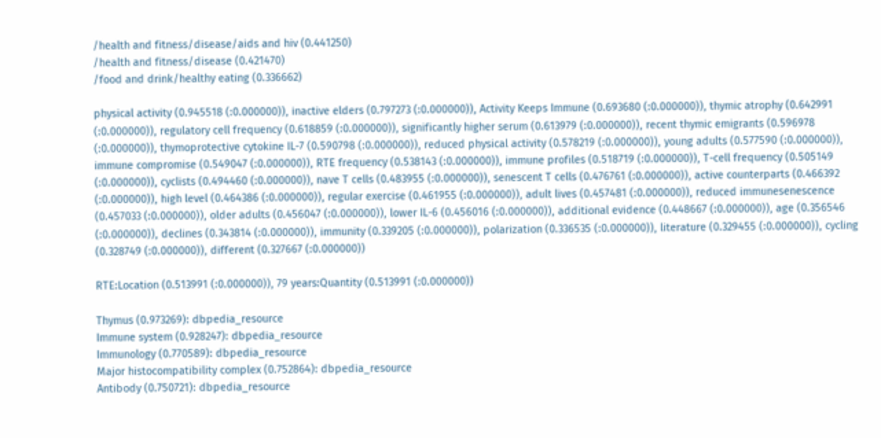/health and fitness/disease/aids and hiv (0.441250)
/health and fitness/disease (0.421470)
/food and drink/healthy eating (0.336662)

physical activity (0.945518 (:0.000000)), inactive elders (0.797273 (:0.000000)), Activity Keeps Immune (0.693680 (:0.000000)), thymic atrophy (0.642991 (:0.000000)), regulatory cell frequency (0.618859 (:0.000000)), significantly higher serum (0.613979 (:0.000000)), recent thymic emigrants (0.596978 (:0.000000)), thymoprotective cytokine IL-7 (0.590798 (:0.000000)), reduced physical activity (0.578219 (:0.000000)), young adults (0.577590 (:0.000000)), immune compromise (0.549047 (:0.000000)), RTE frequency (0.538143 (:0.000000)), immune profiles (0.518719 (:0.000000)), T-cell frequency (0.505149 (:0.000000)), cyclists (0.494460 (:0.000000)), nave T cells (0.483955 (:0.000000)), senescent T cells (0.476761 (:0.000000)), active counterparts (0.466392 (:0.000000)), high level (0.464386 (:0.000000)), regular exercise (0.461955 (:0.000000)), adult lives (0.457481 (:0.000000)), reduced immunesenescence (0.457033 (:0.000000)), older adults (0.456047 (:0.000000)), lower IL-6 (0.456016 (:0.000000)), additional evidence (0.448667 (:0.000000)), age (0.356546 (:0.000000)), declines (0.343814 (:0.000000)), immunity (0.339205 (:0.000000)), polarization (0.336535 (:0.000000)), literature (0.329455 (:0.000000)), cycling (0.328749 (:0.000000)), different (0.327667 (:0.000000))

RTE:Location (0.513991 (:0.000000)), 79 years:Quantity (0.513991 (:0.000000))

Thymus (0.973269): dbpedia_resource
Immune system (0.928247): dbpedia_resource
Immunology (0.770589): dbpedia_resource
Major histocompatibility complex (0.752864): dbpedia_resource
Antibody (0.750721): dbpedia_resource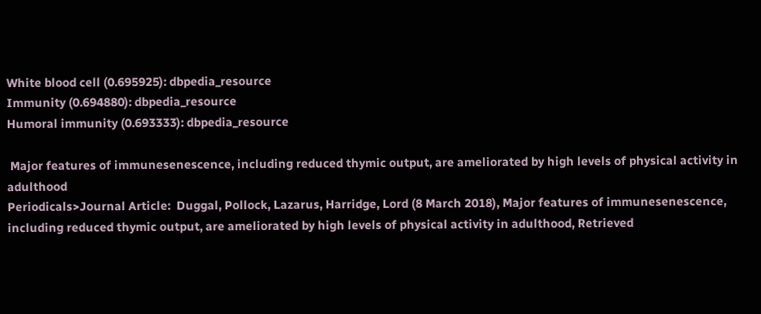White blood cell (0.695925): dbpedia_resource
Immunity (0.694880): dbpedia_resource
Humoral immunity (0.693333): dbpedia_resource

 Major features of immunesenescence, including reduced thymic output, are ameliorated by high levels of physical activity in adulthood
Periodicals>Journal Article:  Duggal, Pollock, Lazarus, Harridge, Lord (8 March 2018), Major features of immunesenescence, including reduced thymic output, are ameliorated by high levels of physical activity in adulthood, Retrieved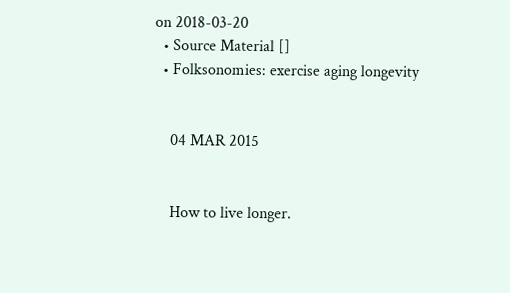on 2018-03-20
  • Source Material []
  • Folksonomies: exercise aging longevity


    04 MAR 2015


    How to live longer.